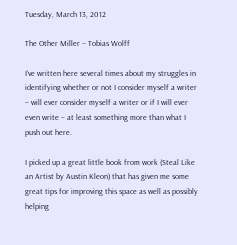Tuesday, March 13, 2012

The Other Miller – Tobias Wolff

I’ve written here several times about my struggles in identifying whether or not I consider myself a writer – will ever consider myself a writer or if I will ever even write – at least something more than what I push out here.

I picked up a great little book from work (Steal Like an Artist by Austin Kleon) that has given me some great tips for improving this space as well as possibly helping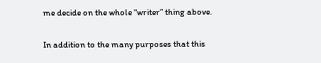me decide on the whole “writer” thing above.

In addition to the many purposes that this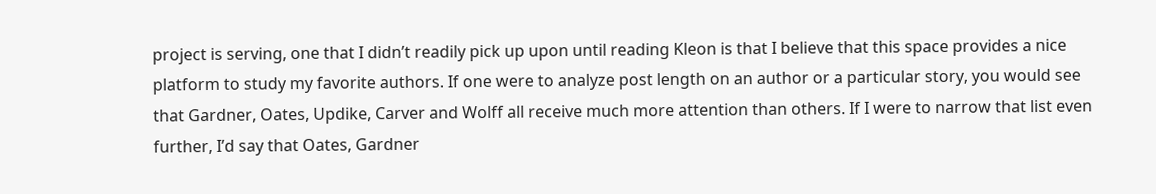project is serving, one that I didn’t readily pick up upon until reading Kleon is that I believe that this space provides a nice platform to study my favorite authors. If one were to analyze post length on an author or a particular story, you would see that Gardner, Oates, Updike, Carver and Wolff all receive much more attention than others. If I were to narrow that list even further, I’d say that Oates, Gardner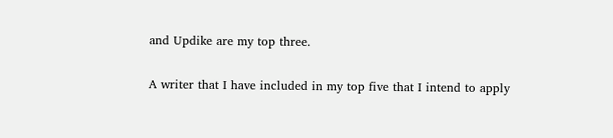and Updike are my top three.

A writer that I have included in my top five that I intend to apply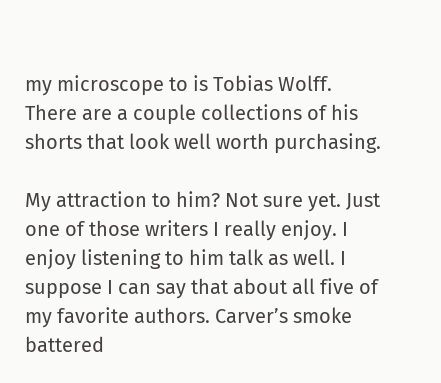my microscope to is Tobias Wolff. There are a couple collections of his shorts that look well worth purchasing.

My attraction to him? Not sure yet. Just one of those writers I really enjoy. I enjoy listening to him talk as well. I suppose I can say that about all five of my favorite authors. Carver’s smoke battered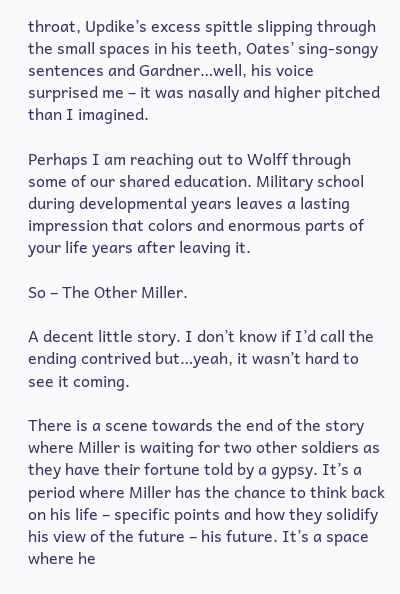throat, Updike’s excess spittle slipping through the small spaces in his teeth, Oates’ sing-songy sentences and Gardner…well, his voice surprised me – it was nasally and higher pitched than I imagined.

Perhaps I am reaching out to Wolff through some of our shared education. Military school during developmental years leaves a lasting impression that colors and enormous parts of your life years after leaving it.

So – The Other Miller.

A decent little story. I don’t know if I’d call the ending contrived but…yeah, it wasn’t hard to see it coming.

There is a scene towards the end of the story where Miller is waiting for two other soldiers as they have their fortune told by a gypsy. It’s a period where Miller has the chance to think back on his life – specific points and how they solidify his view of the future – his future. It’s a space where he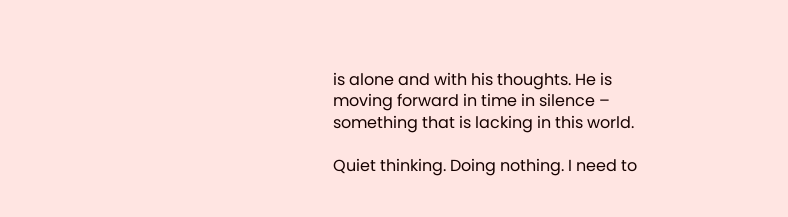is alone and with his thoughts. He is moving forward in time in silence – something that is lacking in this world.

Quiet thinking. Doing nothing. I need to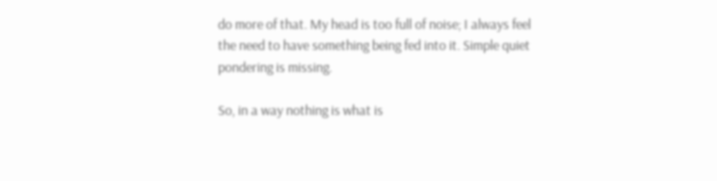do more of that. My head is too full of noise; I always feel the need to have something being fed into it. Simple quiet pondering is missing.

So, in a way nothing is what is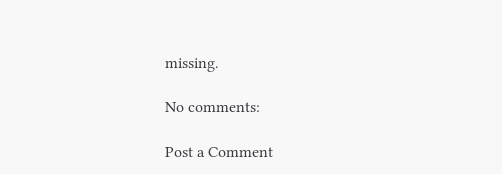missing.

No comments:

Post a Comment